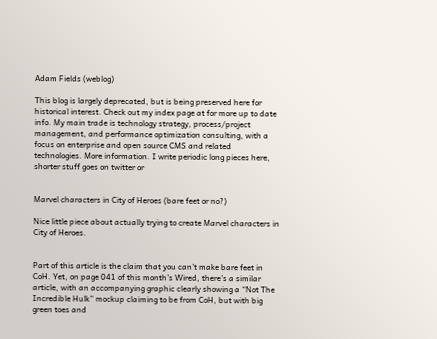Adam Fields (weblog)

This blog is largely deprecated, but is being preserved here for historical interest. Check out my index page at for more up to date info. My main trade is technology strategy, process/project management, and performance optimization consulting, with a focus on enterprise and open source CMS and related technologies. More information. I write periodic long pieces here, shorter stuff goes on twitter or


Marvel characters in City of Heroes (bare feet or no?)

Nice little piece about actually trying to create Marvel characters in City of Heroes.


Part of this article is the claim that you can’t make bare feet in CoH. Yet, on page 041 of this month’s Wired, there’s a similar article, with an accompanying graphic clearly showing a “Not The Incredible Hulk” mockup claiming to be from CoH, but with big green toes and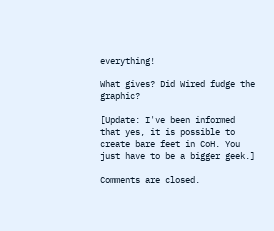everything!

What gives? Did Wired fudge the graphic?

[Update: I've been informed that yes, it is possible to create bare feet in CoH. You just have to be a bigger geek.]

Comments are closed.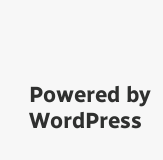Powered by WordPress